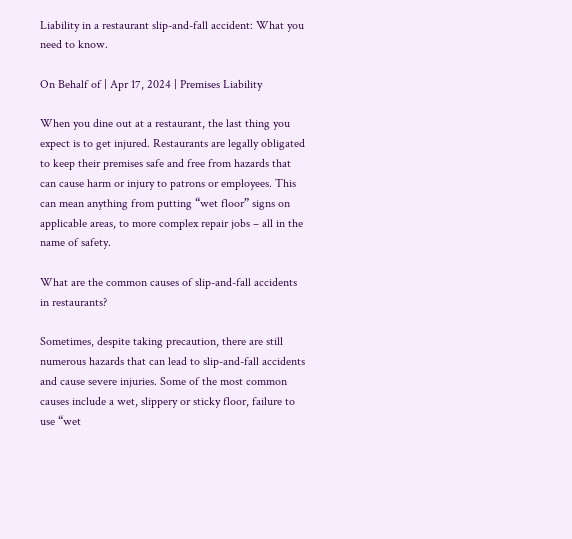Liability in a restaurant slip-and-fall accident: What you need to know.

On Behalf of | Apr 17, 2024 | Premises Liability

When you dine out at a restaurant, the last thing you expect is to get injured. Restaurants are legally obligated to keep their premises safe and free from hazards that can cause harm or injury to patrons or employees. This can mean anything from putting “wet floor” signs on applicable areas, to more complex repair jobs – all in the name of safety.

What are the common causes of slip-and-fall accidents in restaurants?

Sometimes, despite taking precaution, there are still numerous hazards that can lead to slip-and-fall accidents and cause severe injuries. Some of the most common causes include a wet, slippery or sticky floor, failure to use “wet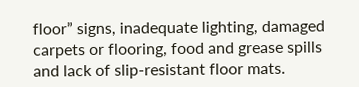floor” signs, inadequate lighting, damaged carpets or flooring, food and grease spills and lack of slip-resistant floor mats.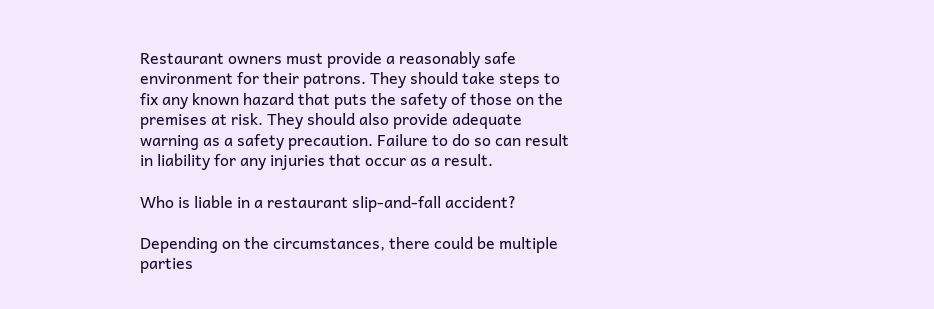Restaurant owners must provide a reasonably safe environment for their patrons. They should take steps to fix any known hazard that puts the safety of those on the premises at risk. They should also provide adequate warning as a safety precaution. Failure to do so can result in liability for any injuries that occur as a result.

Who is liable in a restaurant slip-and-fall accident?

Depending on the circumstances, there could be multiple parties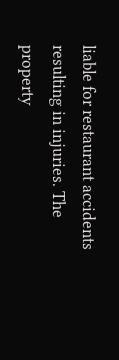liable for restaurant accidents resulting in injuries. The property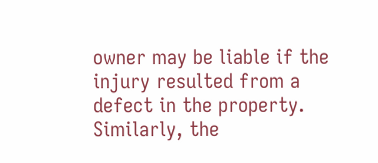owner may be liable if the injury resulted from a defect in the property. Similarly, the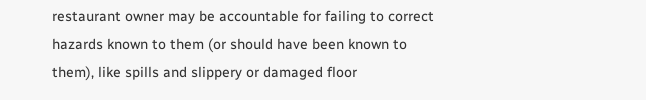restaurant owner may be accountable for failing to correct hazards known to them (or should have been known to them), like spills and slippery or damaged floor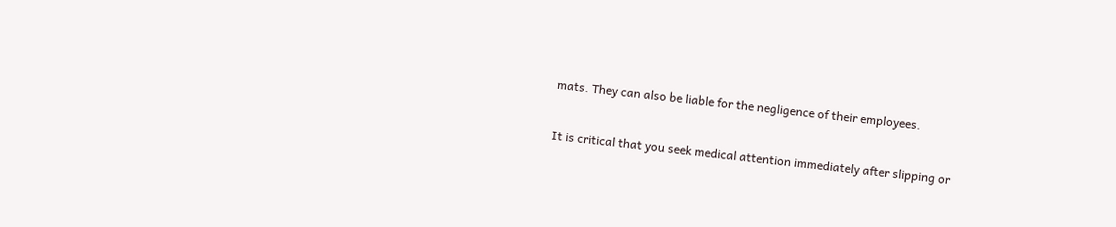mats. They can also be liable for the negligence of their employees.

It is critical that you seek medical attention immediately after slipping or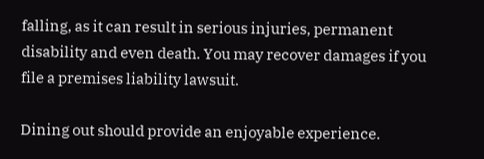falling, as it can result in serious injuries, permanent disability and even death. You may recover damages if you file a premises liability lawsuit.

Dining out should provide an enjoyable experience.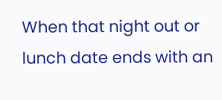When that night out or lunch date ends with an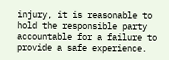injury, it is reasonable to hold the responsible party accountable for a failure to provide a safe experience.